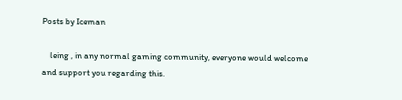Posts by Iceman

    leing , in any normal gaming community, everyone would welcome and support you regarding this.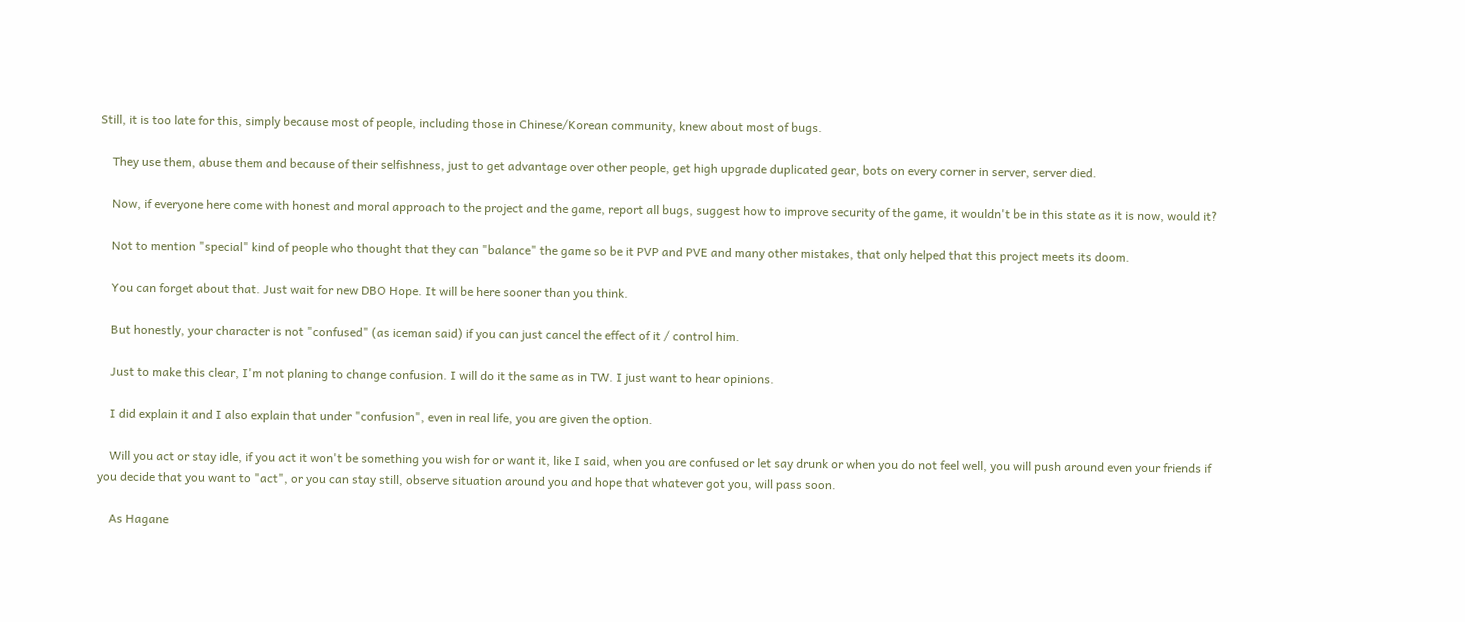Still, it is too late for this, simply because most of people, including those in Chinese/Korean community, knew about most of bugs.

    They use them, abuse them and because of their selfishness, just to get advantage over other people, get high upgrade duplicated gear, bots on every corner in server, server died.

    Now, if everyone here come with honest and moral approach to the project and the game, report all bugs, suggest how to improve security of the game, it wouldn't be in this state as it is now, would it?

    Not to mention "special" kind of people who thought that they can "balance" the game so be it PVP and PVE and many other mistakes, that only helped that this project meets its doom.

    You can forget about that. Just wait for new DBO Hope. It will be here sooner than you think.

    But honestly, your character is not "confused" (as iceman said) if you can just cancel the effect of it / control him.

    Just to make this clear, I'm not planing to change confusion. I will do it the same as in TW. I just want to hear opinions.

    I did explain it and I also explain that under "confusion", even in real life, you are given the option.

    Will you act or stay idle, if you act it won't be something you wish for or want it, like I said, when you are confused or let say drunk or when you do not feel well, you will push around even your friends if you decide that you want to "act", or you can stay still, observe situation around you and hope that whatever got you, will pass soon.

    As Hagane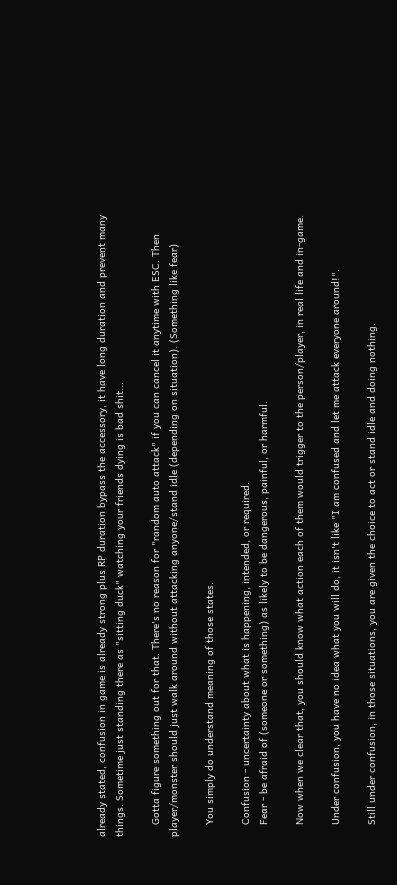already stated, confusion in game is already strong plus RP duration bypass the accessory, it have long duration and prevent many things. Sometime just standing there as "sitting duck" watching your friends dying is bad shit...

    Gotta figure something out for that. There's no reason for "random auto attack" if you can cancel it anytime with ESC. Then player/monster should just walk around without attacking anyone/stand idle (depending on situation). (Something like fear)

    You simply do understand meaning of those states.

    Confusion - uncertainty about what is happening, intended, or required.
    Fear - be afraid of (someone or something) as likely to be dangerous, painful, or harmful.

    Now when we clear that, you should know what action each of them would trigger to the person/player, in real life and in-game.

    Under confusion, you have no idea what you will do, it isn't like "I am confused and let me attack everyone around!".

    Still under confusion, in those situations, you are given the choice to act or stand idle and doing nothing.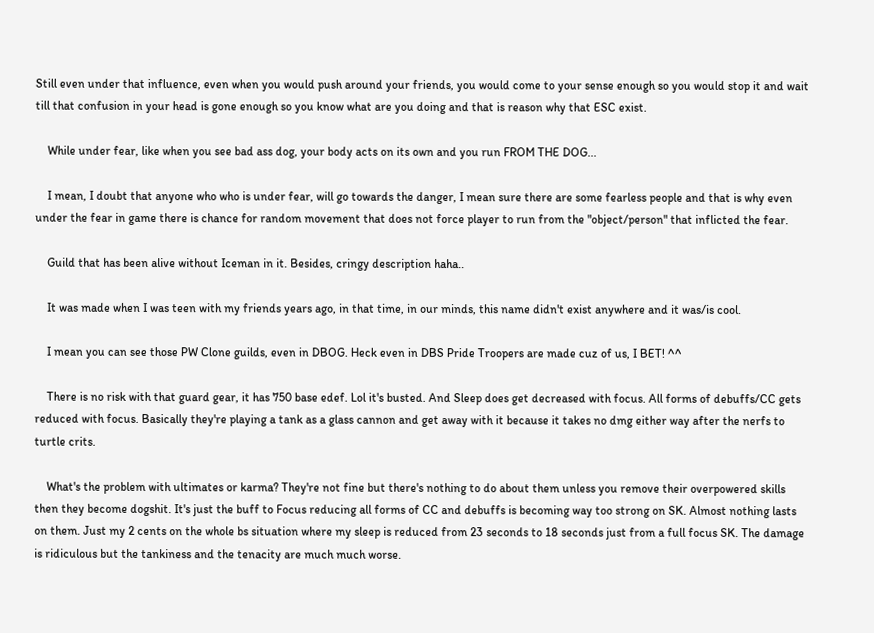Still even under that influence, even when you would push around your friends, you would come to your sense enough so you would stop it and wait till that confusion in your head is gone enough so you know what are you doing and that is reason why that ESC exist.

    While under fear, like when you see bad ass dog, your body acts on its own and you run FROM THE DOG...

    I mean, I doubt that anyone who who is under fear, will go towards the danger, I mean sure there are some fearless people and that is why even under the fear in game there is chance for random movement that does not force player to run from the "object/person" that inflicted the fear.

    Guild that has been alive without Iceman in it. Besides, cringy description haha..

    It was made when I was teen with my friends years ago, in that time, in our minds, this name didn't exist anywhere and it was/is cool.

    I mean you can see those PW Clone guilds, even in DBOG. Heck even in DBS Pride Troopers are made cuz of us, I BET! ^^

    There is no risk with that guard gear, it has 750 base edef. Lol it's busted. And Sleep does get decreased with focus. All forms of debuffs/CC gets reduced with focus. Basically they're playing a tank as a glass cannon and get away with it because it takes no dmg either way after the nerfs to turtle crits.

    What's the problem with ultimates or karma? They're not fine but there's nothing to do about them unless you remove their overpowered skills then they become dogshit. It's just the buff to Focus reducing all forms of CC and debuffs is becoming way too strong on SK. Almost nothing lasts on them. Just my 2 cents on the whole bs situation where my sleep is reduced from 23 seconds to 18 seconds just from a full focus SK. The damage is ridiculous but the tankiness and the tenacity are much much worse.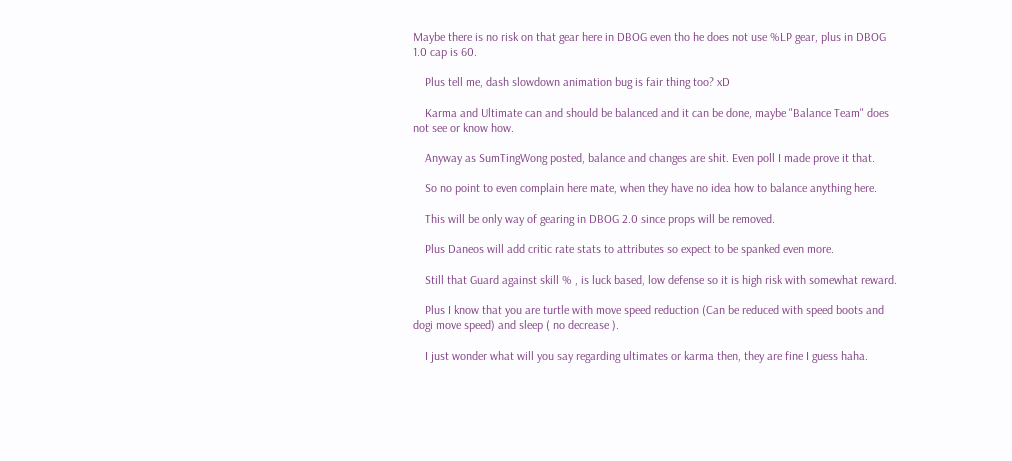Maybe there is no risk on that gear here in DBOG even tho he does not use %LP gear, plus in DBOG 1.0 cap is 60.

    Plus tell me, dash slowdown animation bug is fair thing too? xD

    Karma and Ultimate can and should be balanced and it can be done, maybe "Balance Team" does not see or know how.

    Anyway as SumTingWong posted, balance and changes are shit. Even poll I made prove it that.

    So no point to even complain here mate, when they have no idea how to balance anything here.

    This will be only way of gearing in DBOG 2.0 since props will be removed.

    Plus Daneos will add critic rate stats to attributes so expect to be spanked even more.

    Still that Guard against skill % , is luck based, low defense so it is high risk with somewhat reward.

    Plus I know that you are turtle with move speed reduction (Can be reduced with speed boots and dogi move speed) and sleep ( no decrease ).

    I just wonder what will you say regarding ultimates or karma then, they are fine I guess haha.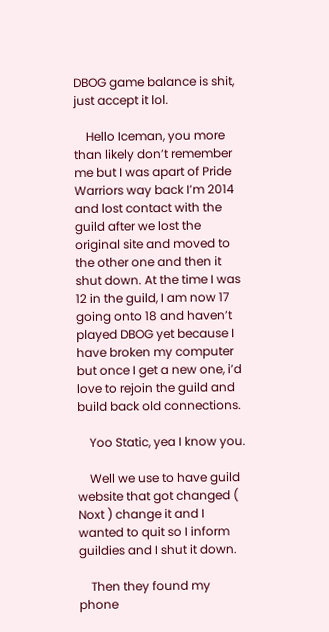DBOG game balance is shit, just accept it lol.

    Hello Iceman, you more than likely don’t remember me but I was apart of Pride Warriors way back I’m 2014 and lost contact with the guild after we lost the original site and moved to the other one and then it shut down. At the time I was 12 in the guild, I am now 17 going onto 18 and haven’t played DBOG yet because I have broken my computer but once I get a new one, i’d love to rejoin the guild and build back old connections.

    Yoo Static, yea I know you.

    Well we use to have guild website that got changed ( Noxt ) change it and I wanted to quit so I inform guildies and I shut it down.

    Then they found my phone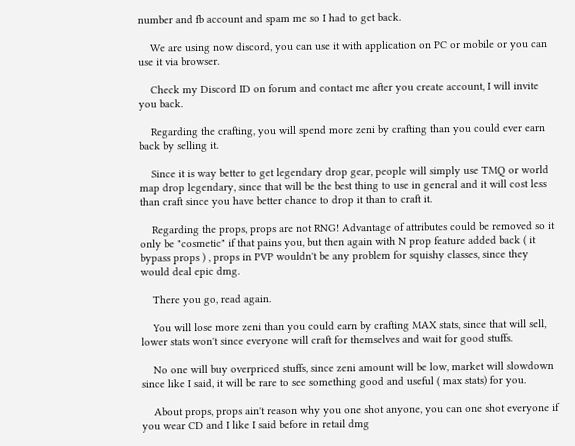number and fb account and spam me so I had to get back.

    We are using now discord, you can use it with application on PC or mobile or you can use it via browser.

    Check my Discord ID on forum and contact me after you create account, I will invite you back.

    Regarding the crafting, you will spend more zeni by crafting than you could ever earn back by selling it.

    Since it is way better to get legendary drop gear, people will simply use TMQ or world map drop legendary, since that will be the best thing to use in general and it will cost less than craft since you have better chance to drop it than to craft it.

    Regarding the props, props are not RNG! Advantage of attributes could be removed so it only be "cosmetic" if that pains you, but then again with N prop feature added back ( it bypass props ) , props in PVP wouldn't be any problem for squishy classes, since they would deal epic dmg.

    There you go, read again.

    You will lose more zeni than you could earn by crafting MAX stats, since that will sell, lower stats won't since everyone will craft for themselves and wait for good stuffs.

    No one will buy overpriced stuffs, since zeni amount will be low, market will slowdown since like I said, it will be rare to see something good and useful ( max stats) for you.

    About props, props ain't reason why you one shot anyone, you can one shot everyone if you wear CD and I like I said before in retail dmg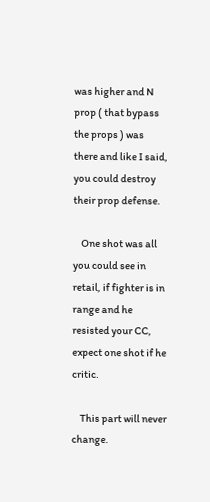was higher and N prop ( that bypass the props ) was there and like I said, you could destroy their prop defense.

    One shot was all you could see in retail, if fighter is in range and he resisted your CC, expect one shot if he critic.

    This part will never change.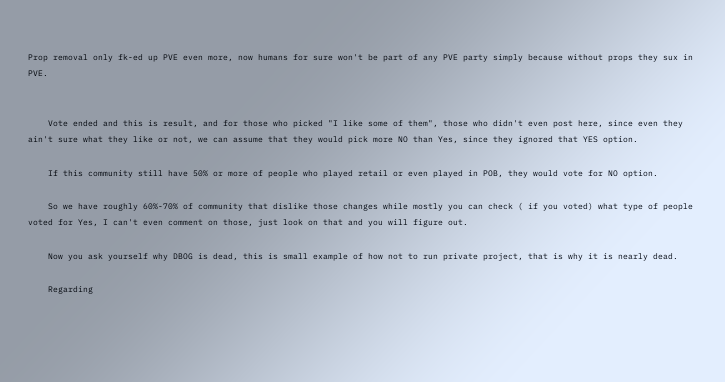Prop removal only fk-ed up PVE even more, now humans for sure won't be part of any PVE party simply because without props they sux in PVE.


    Vote ended and this is result, and for those who picked "I like some of them", those who didn't even post here, since even they ain't sure what they like or not, we can assume that they would pick more NO than Yes, since they ignored that YES option.

    If this community still have 50% or more of people who played retail or even played in POB, they would vote for NO option.

    So we have roughly 60%-70% of community that dislike those changes while mostly you can check ( if you voted) what type of people voted for Yes, I can't even comment on those, just look on that and you will figure out.

    Now you ask yourself why DBOG is dead, this is small example of how not to run private project, that is why it is nearly dead.

    Regarding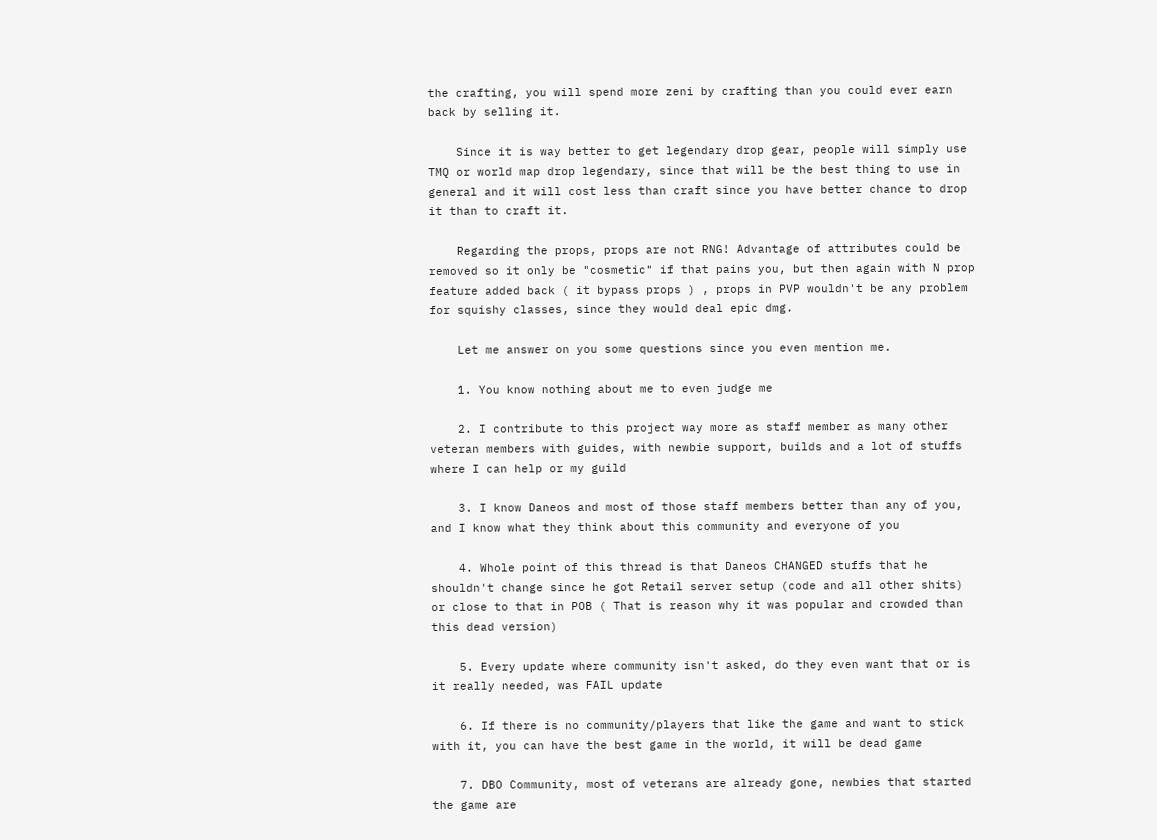the crafting, you will spend more zeni by crafting than you could ever earn back by selling it.

    Since it is way better to get legendary drop gear, people will simply use TMQ or world map drop legendary, since that will be the best thing to use in general and it will cost less than craft since you have better chance to drop it than to craft it.

    Regarding the props, props are not RNG! Advantage of attributes could be removed so it only be "cosmetic" if that pains you, but then again with N prop feature added back ( it bypass props ) , props in PVP wouldn't be any problem for squishy classes, since they would deal epic dmg.

    Let me answer on you some questions since you even mention me.

    1. You know nothing about me to even judge me

    2. I contribute to this project way more as staff member as many other veteran members with guides, with newbie support, builds and a lot of stuffs where I can help or my guild

    3. I know Daneos and most of those staff members better than any of you, and I know what they think about this community and everyone of you

    4. Whole point of this thread is that Daneos CHANGED stuffs that he shouldn't change since he got Retail server setup (code and all other shits) or close to that in POB ( That is reason why it was popular and crowded than this dead version)

    5. Every update where community isn't asked, do they even want that or is it really needed, was FAIL update

    6. If there is no community/players that like the game and want to stick with it, you can have the best game in the world, it will be dead game

    7. DBO Community, most of veterans are already gone, newbies that started the game are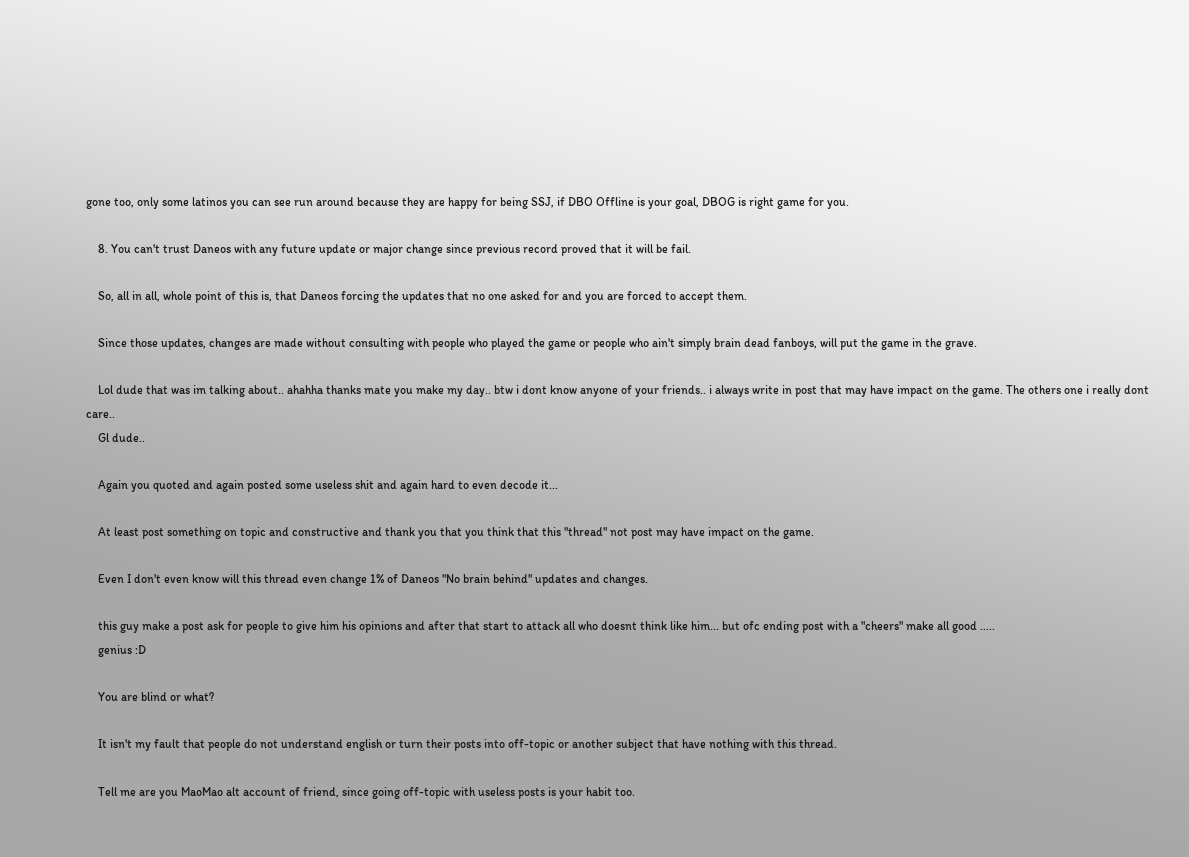gone too, only some latinos you can see run around because they are happy for being SSJ, if DBO Offline is your goal, DBOG is right game for you.

    8. You can't trust Daneos with any future update or major change since previous record proved that it will be fail.

    So, all in all, whole point of this is, that Daneos forcing the updates that no one asked for and you are forced to accept them.

    Since those updates, changes are made without consulting with people who played the game or people who ain't simply brain dead fanboys, will put the game in the grave.

    Lol dude that was im talking about.. ahahha thanks mate you make my day.. btw i dont know anyone of your friends.. i always write in post that may have impact on the game. The others one i really dont care..
    Gl dude..

    Again you quoted and again posted some useless shit and again hard to even decode it...

    At least post something on topic and constructive and thank you that you think that this "thread" not post may have impact on the game.

    Even I don't even know will this thread even change 1% of Daneos "No brain behind" updates and changes.

    this guy make a post ask for people to give him his opinions and after that start to attack all who doesnt think like him... but ofc ending post with a "cheers" make all good .....
    genius :D

    You are blind or what?

    It isn't my fault that people do not understand english or turn their posts into off-topic or another subject that have nothing with this thread.

    Tell me are you MaoMao alt account of friend, since going off-topic with useless posts is your habit too.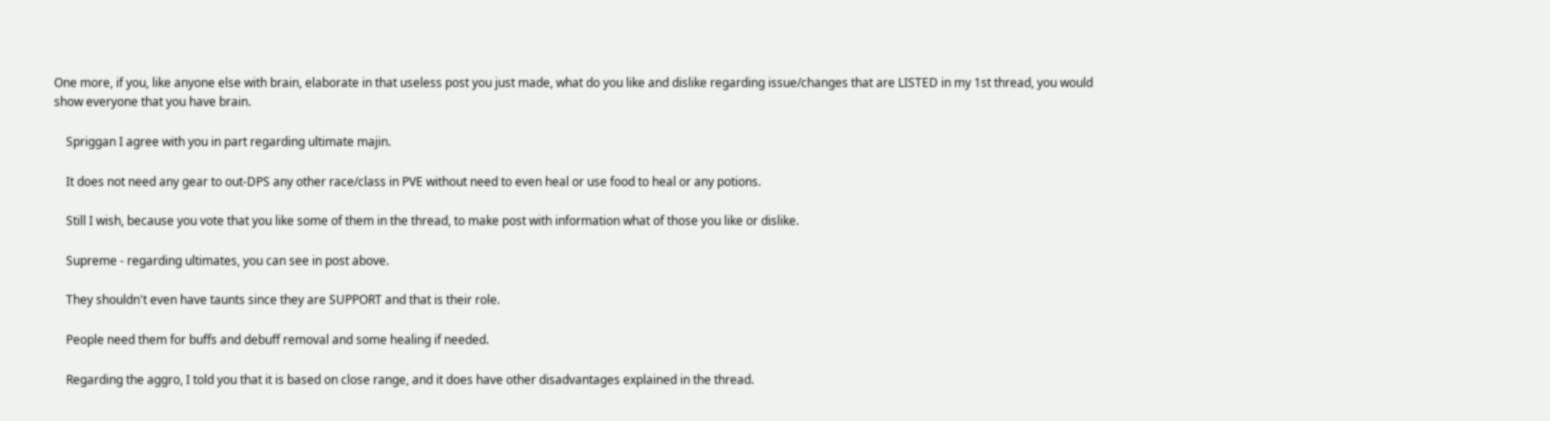One more, if you, like anyone else with brain, elaborate in that useless post you just made, what do you like and dislike regarding issue/changes that are LISTED in my 1st thread, you would show everyone that you have brain.

    Spriggan I agree with you in part regarding ultimate majin.

    It does not need any gear to out-DPS any other race/class in PVE without need to even heal or use food to heal or any potions.

    Still I wish, because you vote that you like some of them in the thread, to make post with information what of those you like or dislike.

    Supreme - regarding ultimates, you can see in post above.

    They shouldn't even have taunts since they are SUPPORT and that is their role.

    People need them for buffs and debuff removal and some healing if needed.

    Regarding the aggro, I told you that it is based on close range, and it does have other disadvantages explained in the thread.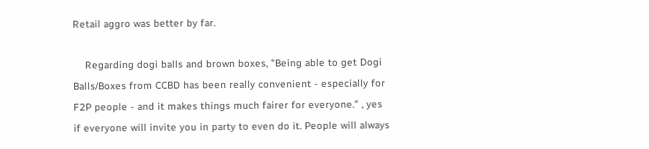Retail aggro was better by far.

    Regarding dogi balls and brown boxes, "Being able to get Dogi Balls/Boxes from CCBD has been really convenient - especially for F2P people - and it makes things much fairer for everyone." , yes if everyone will invite you in party to even do it. People will always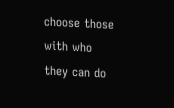choose those with who they can do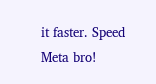it faster. Speed Meta bro!